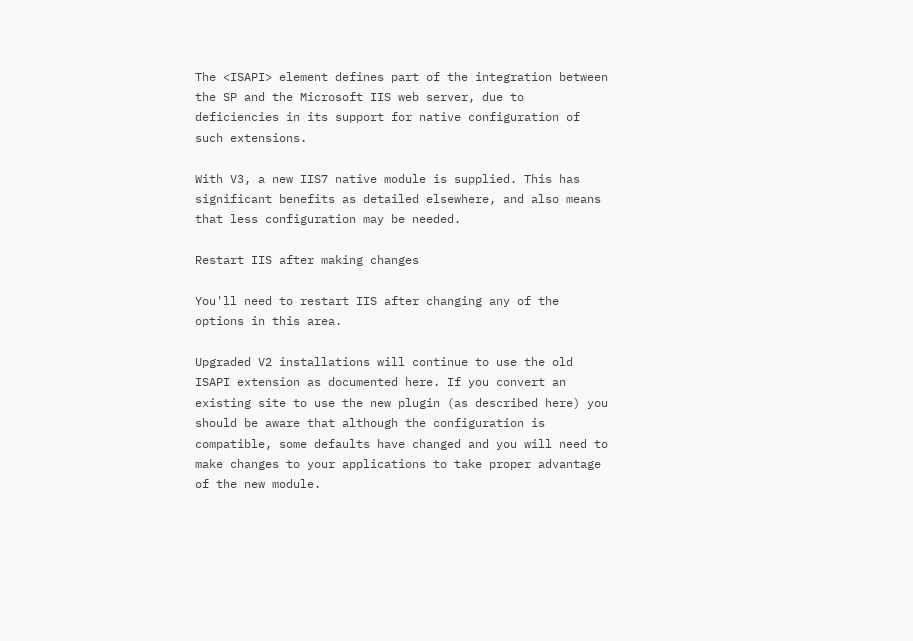The <ISAPI> element defines part of the integration between the SP and the Microsoft IIS web server, due to deficiencies in its support for native configuration of such extensions.

With V3, a new IIS7 native module is supplied. This has significant benefits as detailed elsewhere, and also means that less configuration may be needed.

Restart IIS after making changes

You'll need to restart IIS after changing any of the options in this area.

Upgraded V2 installations will continue to use the old ISAPI extension as documented here. If you convert an existing site to use the new plugin (as described here) you should be aware that although the configuration is compatible, some defaults have changed and you will need to make changes to your applications to take proper advantage of the new module.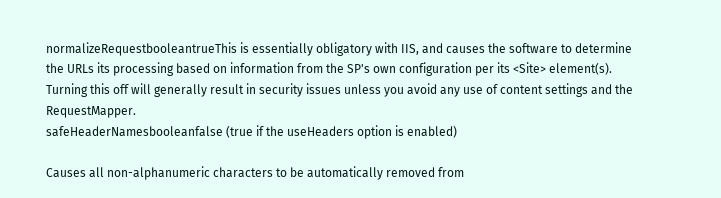normalizeRequestbooleantrueThis is essentially obligatory with IIS, and causes the software to determine the URLs its processing based on information from the SP's own configuration per its <Site> element(s). Turning this off will generally result in security issues unless you avoid any use of content settings and the RequestMapper.
safeHeaderNamesbooleanfalse (true if the useHeaders option is enabled)

Causes all non-alphanumeric characters to be automatically removed from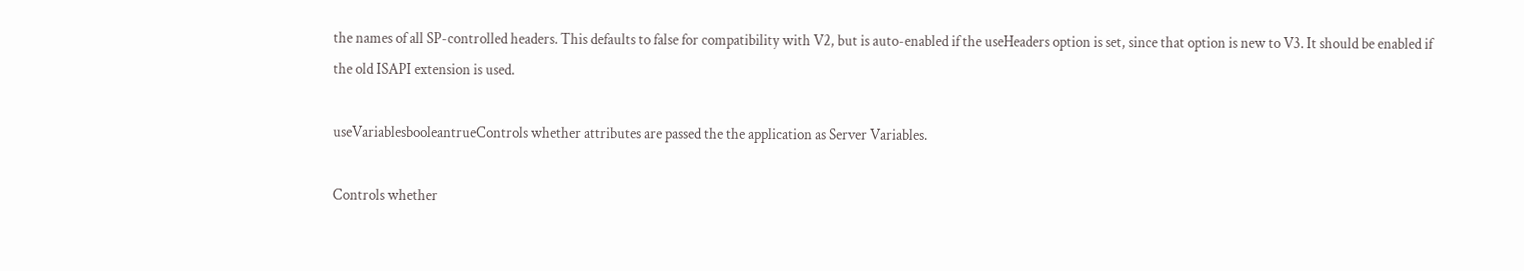the names of all SP-controlled headers. This defaults to false for compatibility with V2, but is auto-enabled if the useHeaders option is set, since that option is new to V3. It should be enabled if the old ISAPI extension is used.

useVariablesbooleantrueControls whether attributes are passed the the application as Server Variables.

Controls whether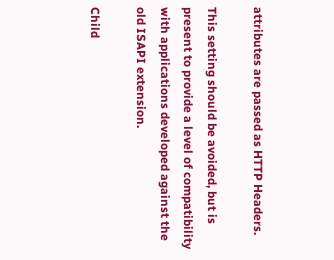attributes are passed as HTTP Headers.

This setting should be avoided, but is present to provide a level of compatibility with applications developed against the old ISAPI extension.

Child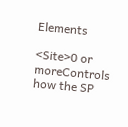Elements

<Site>0 or moreControls how the SP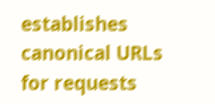establishes canonical URLs for requests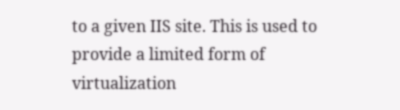to a given IIS site. This is used to provide a limited form of virtualization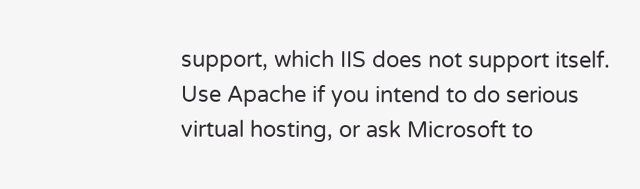support, which IIS does not support itself. Use Apache if you intend to do serious virtual hosting, or ask Microsoft to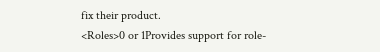fix their product.
<Roles>0 or 1Provides support for role-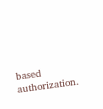based authorization.